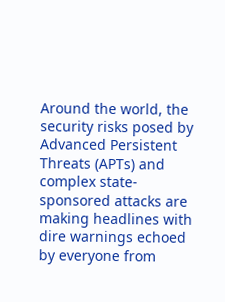Around the world, the security risks posed by Advanced Persistent Threats (APTs) and complex state-sponsored attacks are making headlines with dire warnings echoed by everyone from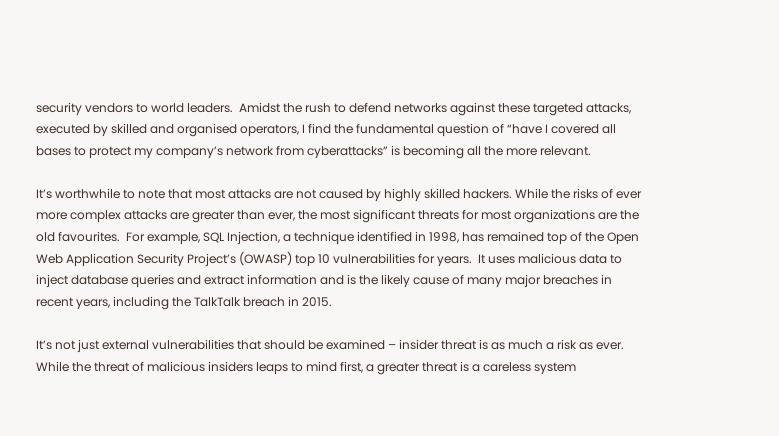security vendors to world leaders.  Amidst the rush to defend networks against these targeted attacks, executed by skilled and organised operators, I find the fundamental question of “have I covered all bases to protect my company’s network from cyberattacks” is becoming all the more relevant.

It’s worthwhile to note that most attacks are not caused by highly skilled hackers. While the risks of ever more complex attacks are greater than ever, the most significant threats for most organizations are the old favourites.  For example, SQL Injection, a technique identified in 1998, has remained top of the Open Web Application Security Project’s (OWASP) top 10 vulnerabilities for years.  It uses malicious data to inject database queries and extract information and is the likely cause of many major breaches in recent years, including the TalkTalk breach in 2015.

It’s not just external vulnerabilities that should be examined – insider threat is as much a risk as ever.  While the threat of malicious insiders leaps to mind first, a greater threat is a careless system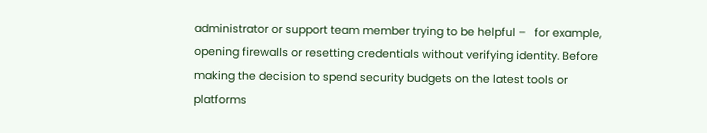administrator or support team member trying to be helpful –   for example, opening firewalls or resetting credentials without verifying identity. Before making the decision to spend security budgets on the latest tools or platforms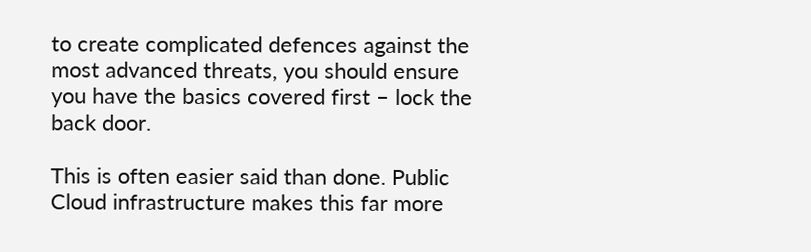to create complicated defences against the most advanced threats, you should ensure you have the basics covered first – lock the back door.

This is often easier said than done. Public Cloud infrastructure makes this far more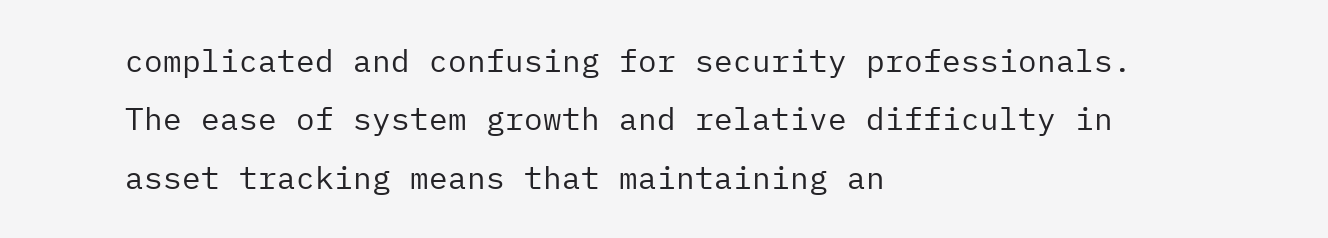complicated and confusing for security professionals. The ease of system growth and relative difficulty in asset tracking means that maintaining an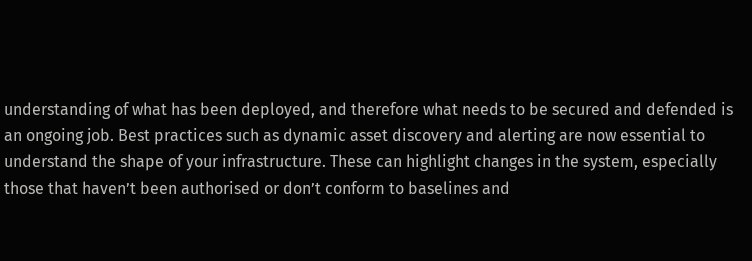understanding of what has been deployed, and therefore what needs to be secured and defended is an ongoing job. Best practices such as dynamic asset discovery and alerting are now essential to understand the shape of your infrastructure. These can highlight changes in the system, especially those that haven’t been authorised or don’t conform to baselines and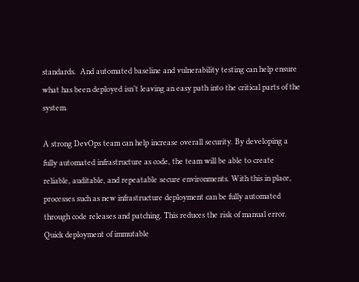standards.  And automated baseline and vulnerability testing can help ensure what has been deployed isn’t leaving an easy path into the critical parts of the system.

A strong DevOps team can help increase overall security. By developing a fully automated infrastructure as code, the team will be able to create reliable, auditable, and repeatable secure environments. With this in place, processes such as new infrastructure deployment can be fully automated through code releases and patching. This reduces the risk of manual error. Quick deployment of immutable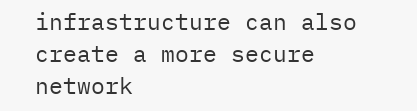infrastructure can also create a more secure network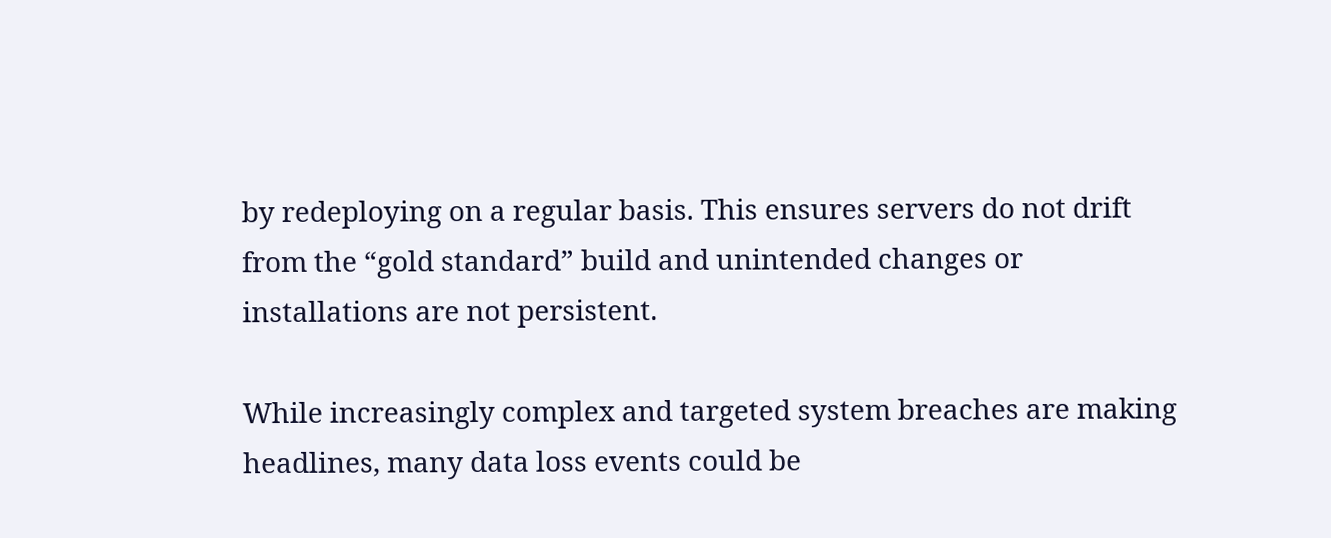by redeploying on a regular basis. This ensures servers do not drift from the “gold standard” build and unintended changes or installations are not persistent.

While increasingly complex and targeted system breaches are making headlines, many data loss events could be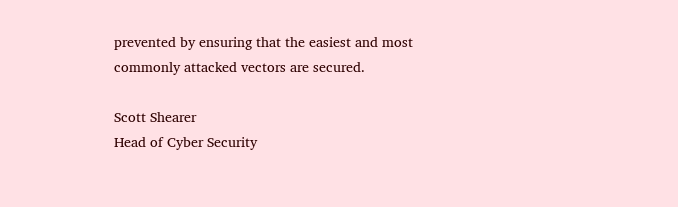prevented by ensuring that the easiest and most commonly attacked vectors are secured.

Scott Shearer
Head of Cyber Security